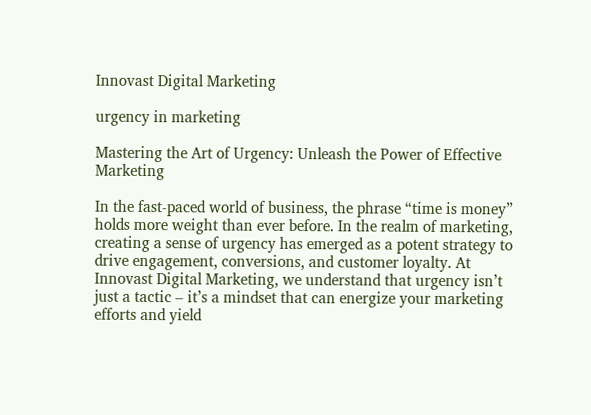Innovast Digital Marketing

urgency in marketing

Mastering the Art of Urgency: Unleash the Power of Effective Marketing

In the fast-paced world of business, the phrase “time is money” holds more weight than ever before. In the realm of marketing, creating a sense of urgency has emerged as a potent strategy to drive engagement, conversions, and customer loyalty. At Innovast Digital Marketing, we understand that urgency isn’t just a tactic – it’s a mindset that can energize your marketing efforts and yield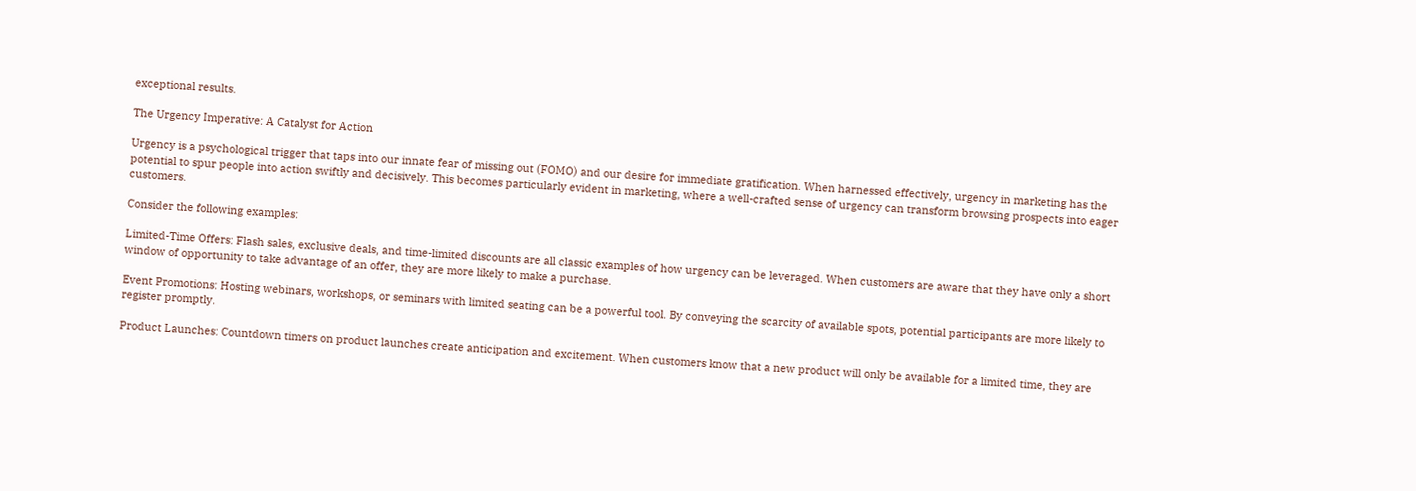exceptional results.

The Urgency Imperative: A Catalyst for Action

Urgency is a psychological trigger that taps into our innate fear of missing out (FOMO) and our desire for immediate gratification. When harnessed effectively, urgency in marketing has the potential to spur people into action swiftly and decisively. This becomes particularly evident in marketing, where a well-crafted sense of urgency can transform browsing prospects into eager customers.

Consider the following examples:

Limited-Time Offers: Flash sales, exclusive deals, and time-limited discounts are all classic examples of how urgency can be leveraged. When customers are aware that they have only a short window of opportunity to take advantage of an offer, they are more likely to make a purchase.

Event Promotions: Hosting webinars, workshops, or seminars with limited seating can be a powerful tool. By conveying the scarcity of available spots, potential participants are more likely to register promptly.

Product Launches: Countdown timers on product launches create anticipation and excitement. When customers know that a new product will only be available for a limited time, they are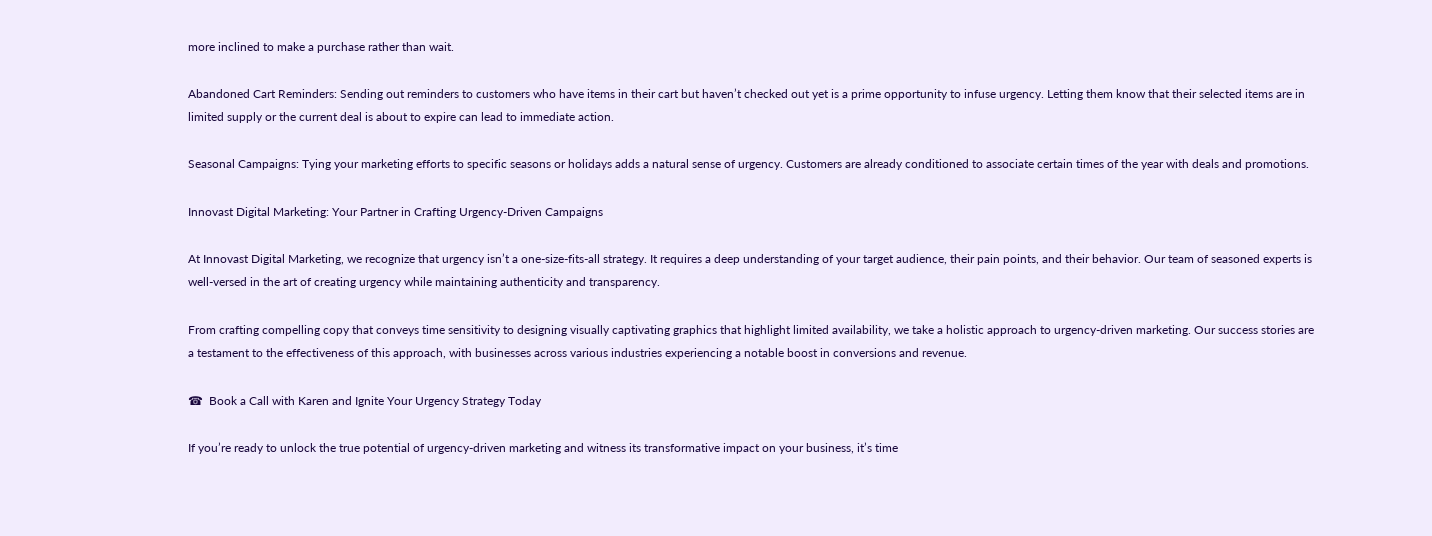more inclined to make a purchase rather than wait.

Abandoned Cart Reminders: Sending out reminders to customers who have items in their cart but haven’t checked out yet is a prime opportunity to infuse urgency. Letting them know that their selected items are in limited supply or the current deal is about to expire can lead to immediate action.

Seasonal Campaigns: Tying your marketing efforts to specific seasons or holidays adds a natural sense of urgency. Customers are already conditioned to associate certain times of the year with deals and promotions.

Innovast Digital Marketing: Your Partner in Crafting Urgency-Driven Campaigns

At Innovast Digital Marketing, we recognize that urgency isn’t a one-size-fits-all strategy. It requires a deep understanding of your target audience, their pain points, and their behavior. Our team of seasoned experts is well-versed in the art of creating urgency while maintaining authenticity and transparency.

From crafting compelling copy that conveys time sensitivity to designing visually captivating graphics that highlight limited availability, we take a holistic approach to urgency-driven marketing. Our success stories are a testament to the effectiveness of this approach, with businesses across various industries experiencing a notable boost in conversions and revenue.

☎  Book a Call with Karen and Ignite Your Urgency Strategy Today

If you’re ready to unlock the true potential of urgency-driven marketing and witness its transformative impact on your business, it’s time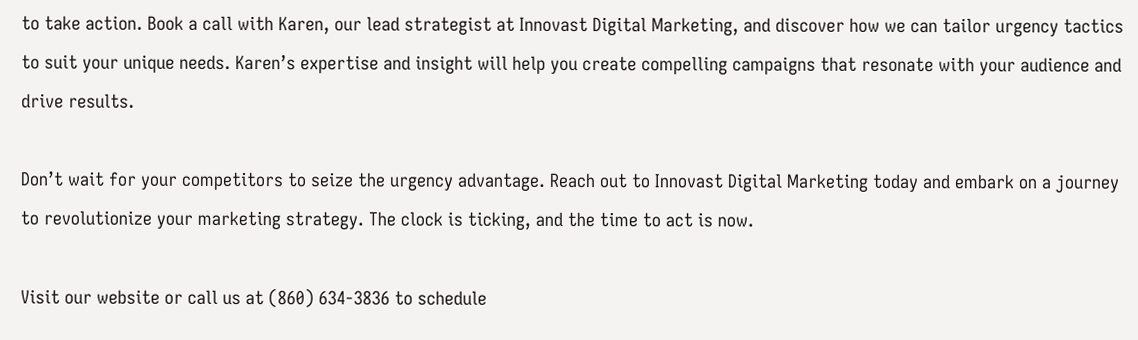to take action. Book a call with Karen, our lead strategist at Innovast Digital Marketing, and discover how we can tailor urgency tactics to suit your unique needs. Karen’s expertise and insight will help you create compelling campaigns that resonate with your audience and drive results.

Don’t wait for your competitors to seize the urgency advantage. Reach out to Innovast Digital Marketing today and embark on a journey to revolutionize your marketing strategy. The clock is ticking, and the time to act is now.

Visit our website or call us at (860) 634-3836 to schedule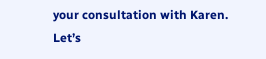your consultation with Karen. Let’s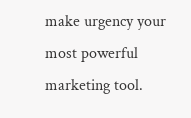make urgency your most powerful marketing tool.